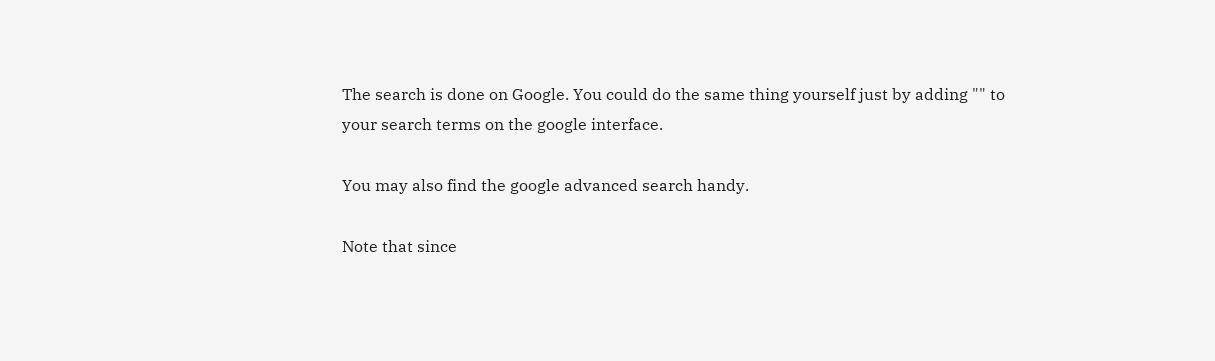The search is done on Google. You could do the same thing yourself just by adding "" to your search terms on the google interface.

You may also find the google advanced search handy.

Note that since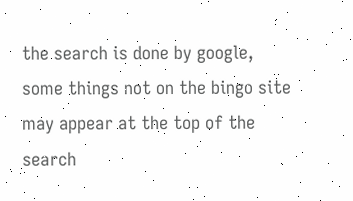the search is done by google, some things not on the bingo site may appear at the top of the search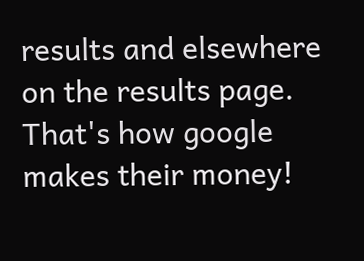results and elsewhere on the results page. That's how google makes their money!